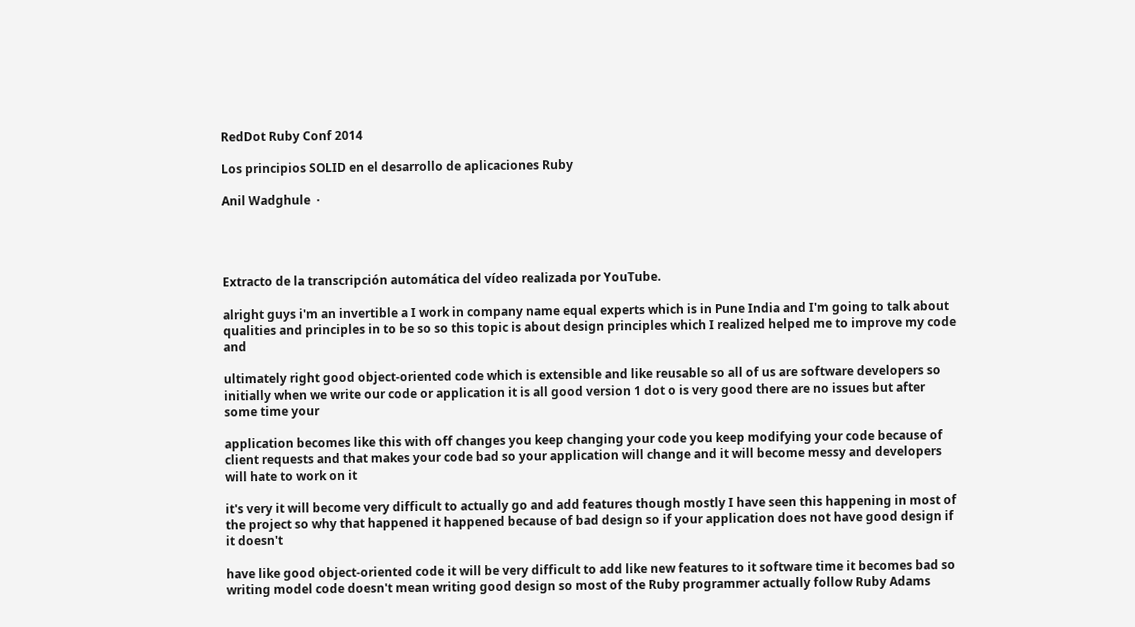RedDot Ruby Conf 2014

Los principios SOLID en el desarrollo de aplicaciones Ruby

Anil Wadghule  ·




Extracto de la transcripción automática del vídeo realizada por YouTube.

alright guys i'm an invertible a I work in company name equal experts which is in Pune India and I'm going to talk about qualities and principles in to be so so this topic is about design principles which I realized helped me to improve my code and

ultimately right good object-oriented code which is extensible and like reusable so all of us are software developers so initially when we write our code or application it is all good version 1 dot o is very good there are no issues but after some time your

application becomes like this with off changes you keep changing your code you keep modifying your code because of client requests and that makes your code bad so your application will change and it will become messy and developers will hate to work on it

it's very it will become very difficult to actually go and add features though mostly I have seen this happening in most of the project so why that happened it happened because of bad design so if your application does not have good design if it doesn't

have like good object-oriented code it will be very difficult to add like new features to it software time it becomes bad so writing model code doesn't mean writing good design so most of the Ruby programmer actually follow Ruby Adams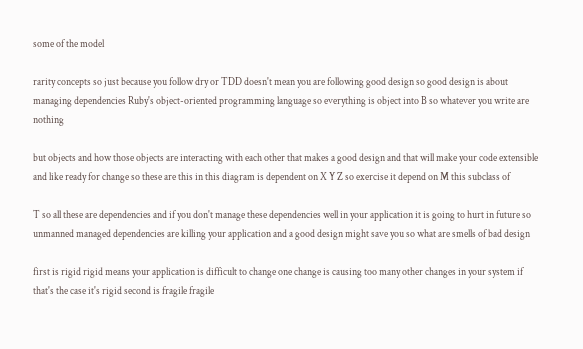some of the model

rarity concepts so just because you follow dry or TDD doesn't mean you are following good design so good design is about managing dependencies Ruby's object-oriented programming language so everything is object into B so whatever you write are nothing

but objects and how those objects are interacting with each other that makes a good design and that will make your code extensible and like ready for change so these are this in this diagram is dependent on X Y Z so exercise it depend on M this subclass of

T so all these are dependencies and if you don't manage these dependencies well in your application it is going to hurt in future so unmanned managed dependencies are killing your application and a good design might save you so what are smells of bad design

first is rigid rigid means your application is difficult to change one change is causing too many other changes in your system if that's the case it's rigid second is fragile fragile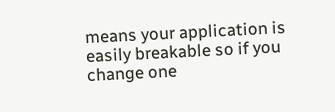means your application is easily breakable so if you change one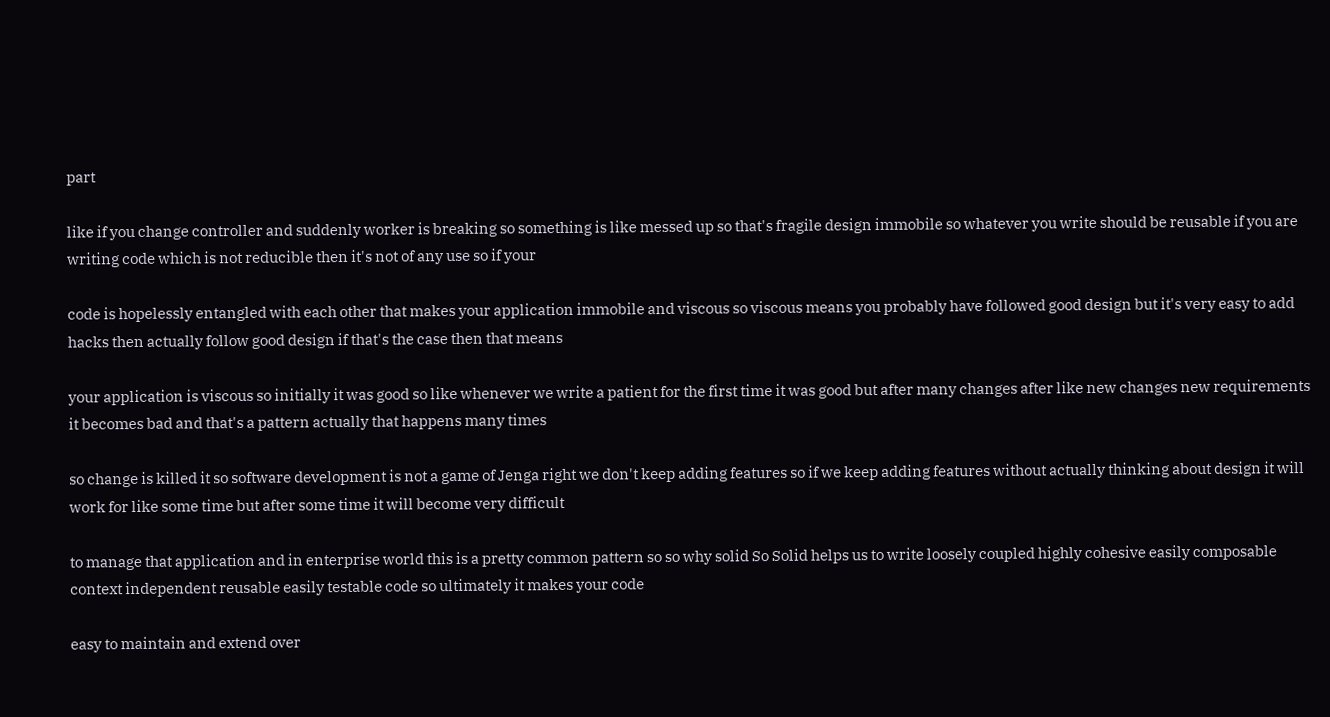part

like if you change controller and suddenly worker is breaking so something is like messed up so that's fragile design immobile so whatever you write should be reusable if you are writing code which is not reducible then it's not of any use so if your

code is hopelessly entangled with each other that makes your application immobile and viscous so viscous means you probably have followed good design but it's very easy to add hacks then actually follow good design if that's the case then that means

your application is viscous so initially it was good so like whenever we write a patient for the first time it was good but after many changes after like new changes new requirements it becomes bad and that's a pattern actually that happens many times

so change is killed it so software development is not a game of Jenga right we don't keep adding features so if we keep adding features without actually thinking about design it will work for like some time but after some time it will become very difficult

to manage that application and in enterprise world this is a pretty common pattern so so why solid So Solid helps us to write loosely coupled highly cohesive easily composable context independent reusable easily testable code so ultimately it makes your code

easy to maintain and extend over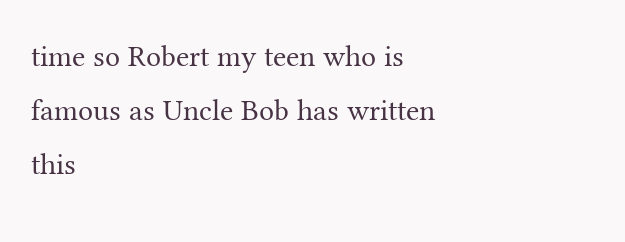time so Robert my teen who is famous as Uncle Bob has written this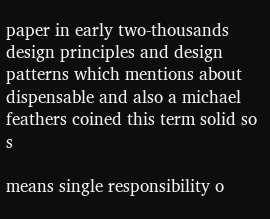paper in early two-thousands design principles and design patterns which mentions about dispensable and also a michael feathers coined this term solid so s

means single responsibility o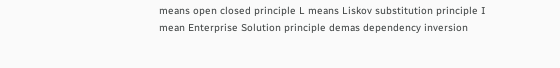means open closed principle L means Liskov substitution principle I mean Enterprise Solution principle demas dependency inversion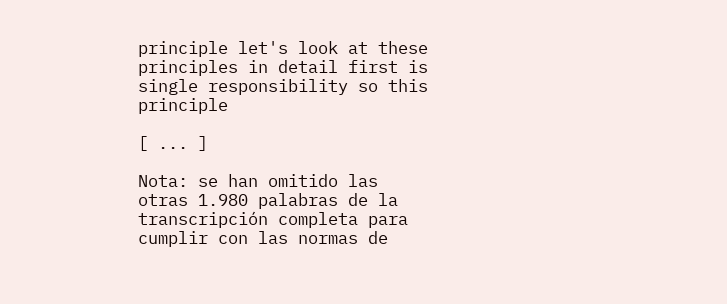principle let's look at these principles in detail first is single responsibility so this principle

[ ... ]

Nota: se han omitido las otras 1.980 palabras de la transcripción completa para cumplir con las normas de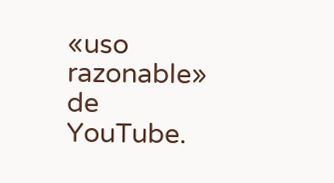«uso razonable» de YouTube.